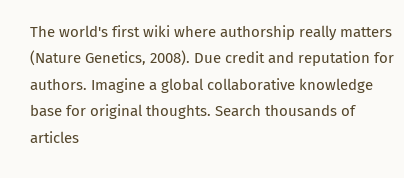The world's first wiki where authorship really matters (Nature Genetics, 2008). Due credit and reputation for authors. Imagine a global collaborative knowledge base for original thoughts. Search thousands of articles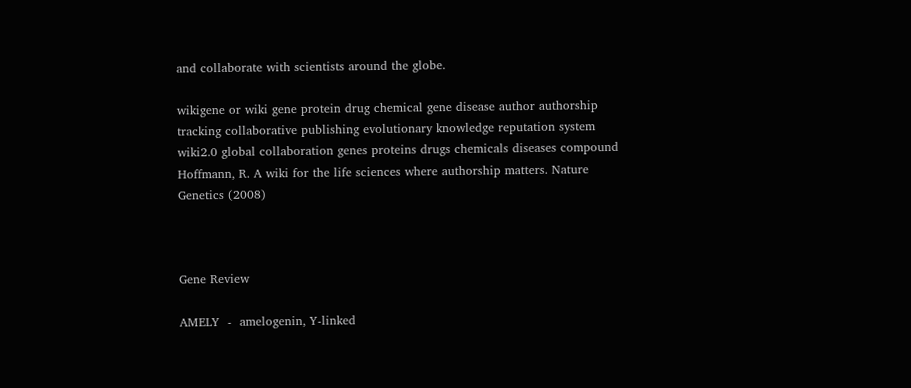and collaborate with scientists around the globe.

wikigene or wiki gene protein drug chemical gene disease author authorship tracking collaborative publishing evolutionary knowledge reputation system wiki2.0 global collaboration genes proteins drugs chemicals diseases compound
Hoffmann, R. A wiki for the life sciences where authorship matters. Nature Genetics (2008)



Gene Review

AMELY  -  amelogenin, Y-linked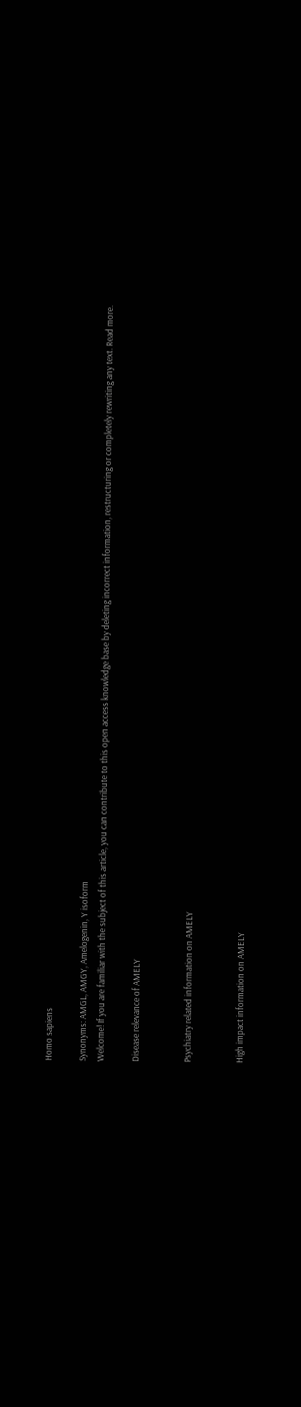Homo sapiens

Synonyms: AMGL, AMGY, Amelogenin, Y isoform
Welcome! If you are familiar with the subject of this article, you can contribute to this open access knowledge base by deleting incorrect information, restructuring or completely rewriting any text. Read more.

Disease relevance of AMELY


Psychiatry related information on AMELY


High impact information on AMELY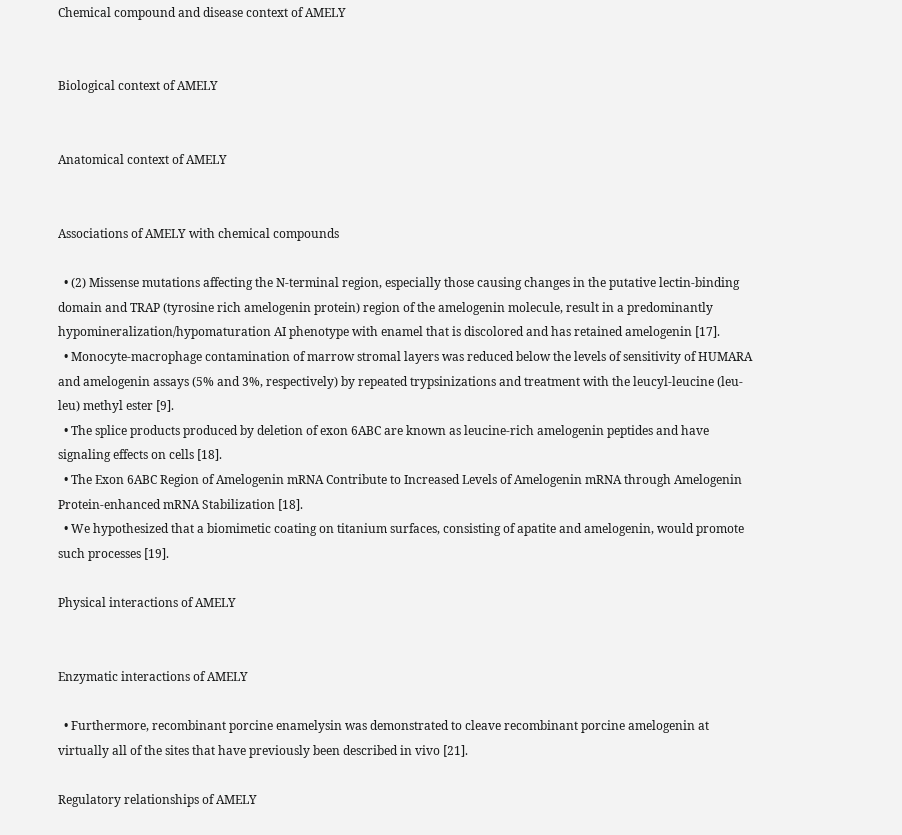Chemical compound and disease context of AMELY


Biological context of AMELY


Anatomical context of AMELY


Associations of AMELY with chemical compounds

  • (2) Missense mutations affecting the N-terminal region, especially those causing changes in the putative lectin-binding domain and TRAP (tyrosine rich amelogenin protein) region of the amelogenin molecule, result in a predominantly hypomineralization/hypomaturation AI phenotype with enamel that is discolored and has retained amelogenin [17].
  • Monocyte-macrophage contamination of marrow stromal layers was reduced below the levels of sensitivity of HUMARA and amelogenin assays (5% and 3%, respectively) by repeated trypsinizations and treatment with the leucyl-leucine (leu-leu) methyl ester [9].
  • The splice products produced by deletion of exon 6ABC are known as leucine-rich amelogenin peptides and have signaling effects on cells [18].
  • The Exon 6ABC Region of Amelogenin mRNA Contribute to Increased Levels of Amelogenin mRNA through Amelogenin Protein-enhanced mRNA Stabilization [18].
  • We hypothesized that a biomimetic coating on titanium surfaces, consisting of apatite and amelogenin, would promote such processes [19].

Physical interactions of AMELY


Enzymatic interactions of AMELY

  • Furthermore, recombinant porcine enamelysin was demonstrated to cleave recombinant porcine amelogenin at virtually all of the sites that have previously been described in vivo [21].

Regulatory relationships of AMELY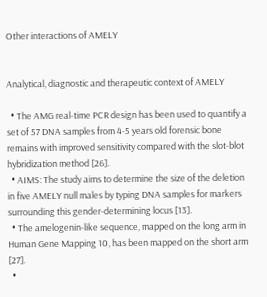Other interactions of AMELY


Analytical, diagnostic and therapeutic context of AMELY

  • The AMG real-time PCR design has been used to quantify a set of 57 DNA samples from 4-5 years old forensic bone remains with improved sensitivity compared with the slot-blot hybridization method [26].
  • AIMS: The study aims to determine the size of the deletion in five AMELY null males by typing DNA samples for markers surrounding this gender-determining locus [13].
  • The amelogenin-like sequence, mapped on the long arm in Human Gene Mapping 10, has been mapped on the short arm [27].
  •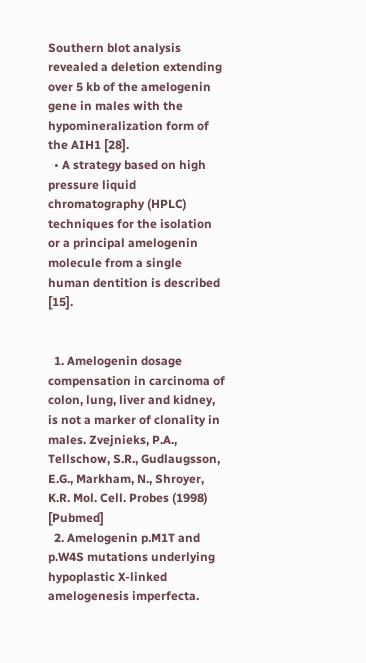Southern blot analysis revealed a deletion extending over 5 kb of the amelogenin gene in males with the hypomineralization form of the AIH1 [28].
  • A strategy based on high pressure liquid chromatography (HPLC) techniques for the isolation or a principal amelogenin molecule from a single human dentition is described [15].


  1. Amelogenin dosage compensation in carcinoma of colon, lung, liver and kidney, is not a marker of clonality in males. Zvejnieks, P.A., Tellschow, S.R., Gudlaugsson, E.G., Markham, N., Shroyer, K.R. Mol. Cell. Probes (1998) [Pubmed]
  2. Amelogenin p.M1T and p.W4S mutations underlying hypoplastic X-linked amelogenesis imperfecta.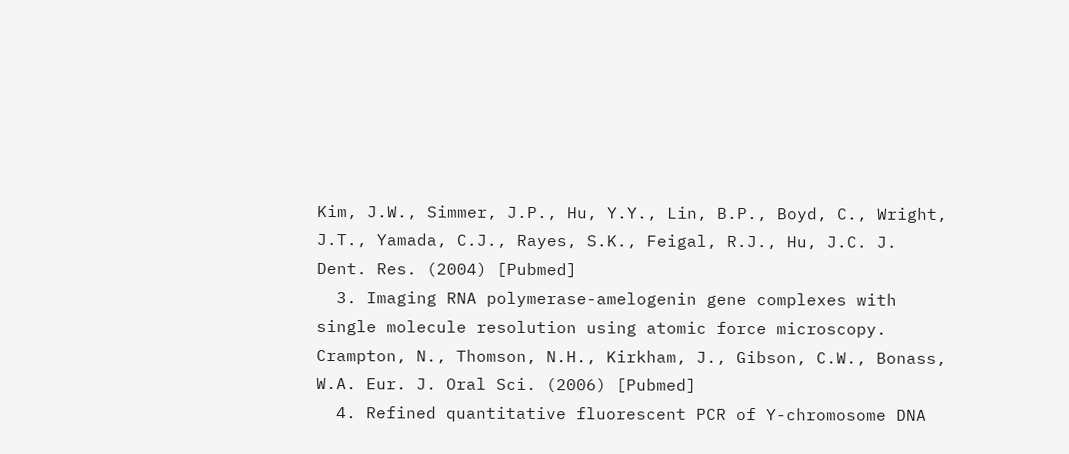Kim, J.W., Simmer, J.P., Hu, Y.Y., Lin, B.P., Boyd, C., Wright, J.T., Yamada, C.J., Rayes, S.K., Feigal, R.J., Hu, J.C. J. Dent. Res. (2004) [Pubmed]
  3. Imaging RNA polymerase-amelogenin gene complexes with single molecule resolution using atomic force microscopy. Crampton, N., Thomson, N.H., Kirkham, J., Gibson, C.W., Bonass, W.A. Eur. J. Oral Sci. (2006) [Pubmed]
  4. Refined quantitative fluorescent PCR of Y-chromosome DNA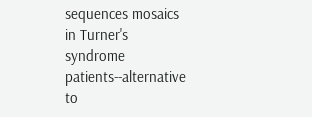sequences mosaics in Turner's syndrome patients--alternative to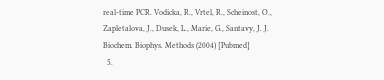real-time PCR. Vodicka, R., Vrtel, R., Scheinost, O., Zapletalova, J., Dusek, L., Marie, G., Santavy, J. J. Biochem. Biophys. Methods (2004) [Pubmed]
  5.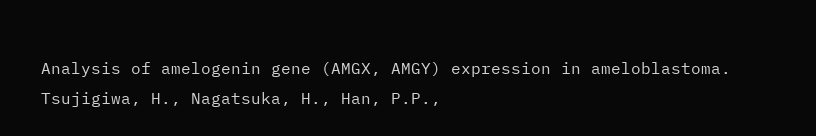Analysis of amelogenin gene (AMGX, AMGY) expression in ameloblastoma. Tsujigiwa, H., Nagatsuka, H., Han, P.P.,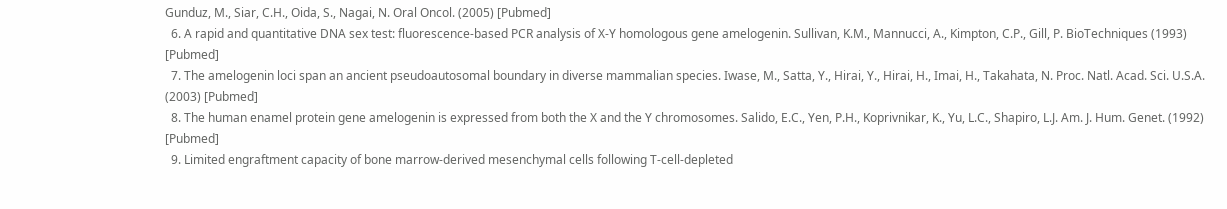Gunduz, M., Siar, C.H., Oida, S., Nagai, N. Oral Oncol. (2005) [Pubmed]
  6. A rapid and quantitative DNA sex test: fluorescence-based PCR analysis of X-Y homologous gene amelogenin. Sullivan, K.M., Mannucci, A., Kimpton, C.P., Gill, P. BioTechniques (1993) [Pubmed]
  7. The amelogenin loci span an ancient pseudoautosomal boundary in diverse mammalian species. Iwase, M., Satta, Y., Hirai, Y., Hirai, H., Imai, H., Takahata, N. Proc. Natl. Acad. Sci. U.S.A. (2003) [Pubmed]
  8. The human enamel protein gene amelogenin is expressed from both the X and the Y chromosomes. Salido, E.C., Yen, P.H., Koprivnikar, K., Yu, L.C., Shapiro, L.J. Am. J. Hum. Genet. (1992) [Pubmed]
  9. Limited engraftment capacity of bone marrow-derived mesenchymal cells following T-cell-depleted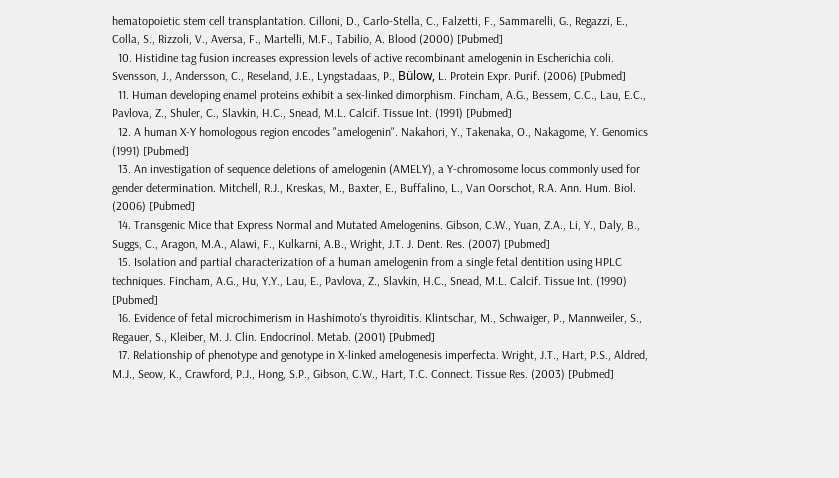hematopoietic stem cell transplantation. Cilloni, D., Carlo-Stella, C., Falzetti, F., Sammarelli, G., Regazzi, E., Colla, S., Rizzoli, V., Aversa, F., Martelli, M.F., Tabilio, A. Blood (2000) [Pubmed]
  10. Histidine tag fusion increases expression levels of active recombinant amelogenin in Escherichia coli. Svensson, J., Andersson, C., Reseland, J.E., Lyngstadaas, P., Bülow, L. Protein Expr. Purif. (2006) [Pubmed]
  11. Human developing enamel proteins exhibit a sex-linked dimorphism. Fincham, A.G., Bessem, C.C., Lau, E.C., Pavlova, Z., Shuler, C., Slavkin, H.C., Snead, M.L. Calcif. Tissue Int. (1991) [Pubmed]
  12. A human X-Y homologous region encodes "amelogenin". Nakahori, Y., Takenaka, O., Nakagome, Y. Genomics (1991) [Pubmed]
  13. An investigation of sequence deletions of amelogenin (AMELY), a Y-chromosome locus commonly used for gender determination. Mitchell, R.J., Kreskas, M., Baxter, E., Buffalino, L., Van Oorschot, R.A. Ann. Hum. Biol. (2006) [Pubmed]
  14. Transgenic Mice that Express Normal and Mutated Amelogenins. Gibson, C.W., Yuan, Z.A., Li, Y., Daly, B., Suggs, C., Aragon, M.A., Alawi, F., Kulkarni, A.B., Wright, J.T. J. Dent. Res. (2007) [Pubmed]
  15. Isolation and partial characterization of a human amelogenin from a single fetal dentition using HPLC techniques. Fincham, A.G., Hu, Y.Y., Lau, E., Pavlova, Z., Slavkin, H.C., Snead, M.L. Calcif. Tissue Int. (1990) [Pubmed]
  16. Evidence of fetal microchimerism in Hashimoto's thyroiditis. Klintschar, M., Schwaiger, P., Mannweiler, S., Regauer, S., Kleiber, M. J. Clin. Endocrinol. Metab. (2001) [Pubmed]
  17. Relationship of phenotype and genotype in X-linked amelogenesis imperfecta. Wright, J.T., Hart, P.S., Aldred, M.J., Seow, K., Crawford, P.J., Hong, S.P., Gibson, C.W., Hart, T.C. Connect. Tissue Res. (2003) [Pubmed]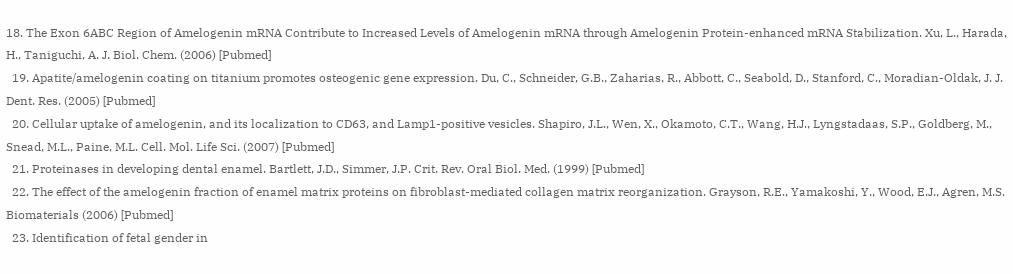18. The Exon 6ABC Region of Amelogenin mRNA Contribute to Increased Levels of Amelogenin mRNA through Amelogenin Protein-enhanced mRNA Stabilization. Xu, L., Harada, H., Taniguchi, A. J. Biol. Chem. (2006) [Pubmed]
  19. Apatite/amelogenin coating on titanium promotes osteogenic gene expression. Du, C., Schneider, G.B., Zaharias, R., Abbott, C., Seabold, D., Stanford, C., Moradian-Oldak, J. J. Dent. Res. (2005) [Pubmed]
  20. Cellular uptake of amelogenin, and its localization to CD63, and Lamp1-positive vesicles. Shapiro, J.L., Wen, X., Okamoto, C.T., Wang, H.J., Lyngstadaas, S.P., Goldberg, M., Snead, M.L., Paine, M.L. Cell. Mol. Life Sci. (2007) [Pubmed]
  21. Proteinases in developing dental enamel. Bartlett, J.D., Simmer, J.P. Crit. Rev. Oral Biol. Med. (1999) [Pubmed]
  22. The effect of the amelogenin fraction of enamel matrix proteins on fibroblast-mediated collagen matrix reorganization. Grayson, R.E., Yamakoshi, Y., Wood, E.J., Agren, M.S. Biomaterials (2006) [Pubmed]
  23. Identification of fetal gender in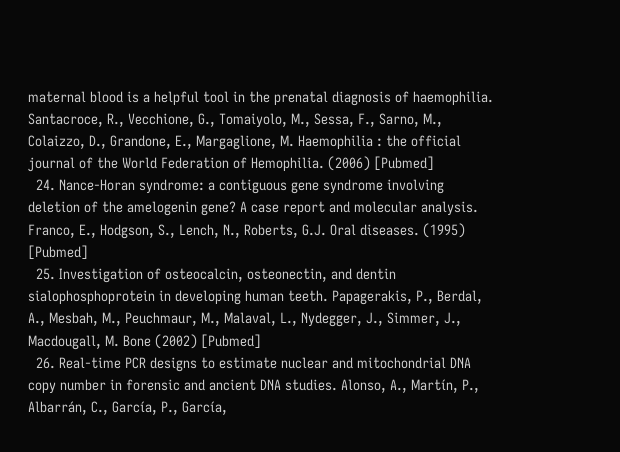maternal blood is a helpful tool in the prenatal diagnosis of haemophilia. Santacroce, R., Vecchione, G., Tomaiyolo, M., Sessa, F., Sarno, M., Colaizzo, D., Grandone, E., Margaglione, M. Haemophilia : the official journal of the World Federation of Hemophilia. (2006) [Pubmed]
  24. Nance-Horan syndrome: a contiguous gene syndrome involving deletion of the amelogenin gene? A case report and molecular analysis. Franco, E., Hodgson, S., Lench, N., Roberts, G.J. Oral diseases. (1995) [Pubmed]
  25. Investigation of osteocalcin, osteonectin, and dentin sialophosphoprotein in developing human teeth. Papagerakis, P., Berdal, A., Mesbah, M., Peuchmaur, M., Malaval, L., Nydegger, J., Simmer, J., Macdougall, M. Bone (2002) [Pubmed]
  26. Real-time PCR designs to estimate nuclear and mitochondrial DNA copy number in forensic and ancient DNA studies. Alonso, A., Martín, P., Albarrán, C., García, P., García,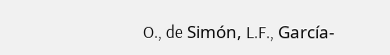O., de Simón, L.F., García-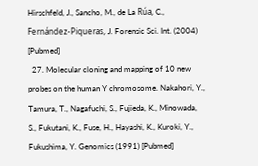Hirschfeld, J., Sancho, M., de La Rúa, C., Fernández-Piqueras, J. Forensic Sci. Int. (2004) [Pubmed]
  27. Molecular cloning and mapping of 10 new probes on the human Y chromosome. Nakahori, Y., Tamura, T., Nagafuchi, S., Fujieda, K., Minowada, S., Fukutani, K., Fuse, H., Hayashi, K., Kuroki, Y., Fukushima, Y. Genomics (1991) [Pubmed]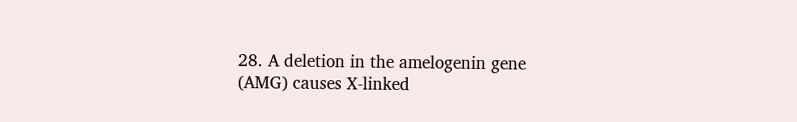28. A deletion in the amelogenin gene (AMG) causes X-linked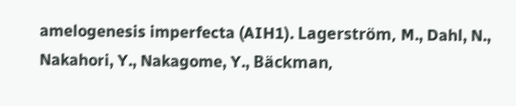amelogenesis imperfecta (AIH1). Lagerström, M., Dahl, N., Nakahori, Y., Nakagome, Y., Bäckman,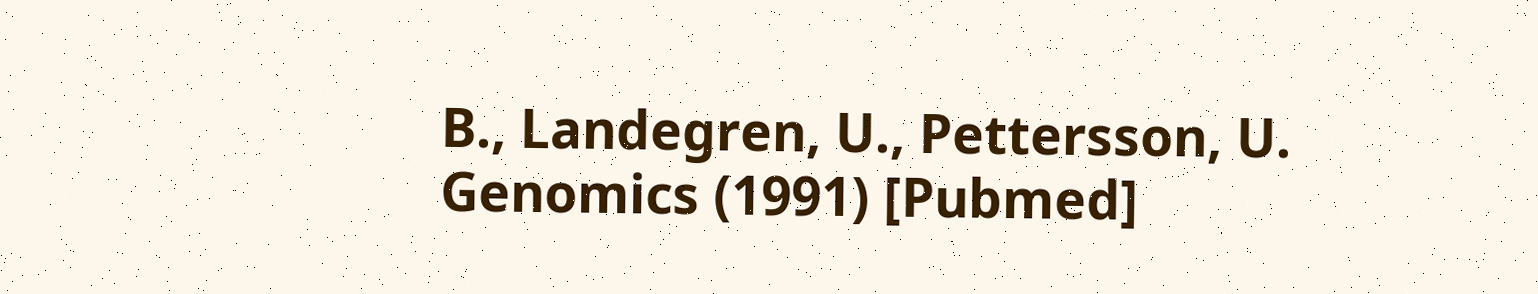B., Landegren, U., Pettersson, U. Genomics (1991) [Pubmed]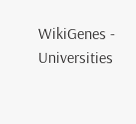WikiGenes - Universities